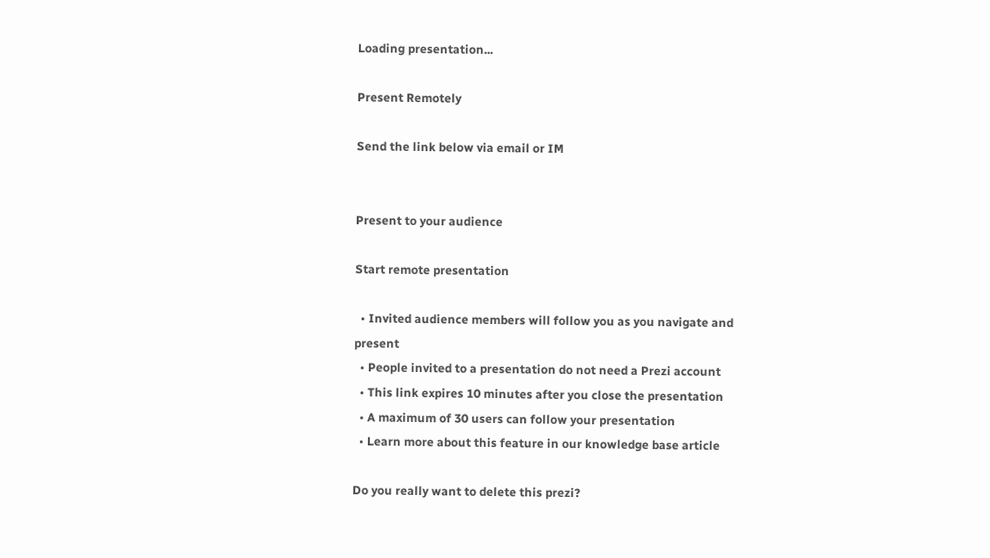Loading presentation...

Present Remotely

Send the link below via email or IM


Present to your audience

Start remote presentation

  • Invited audience members will follow you as you navigate and present
  • People invited to a presentation do not need a Prezi account
  • This link expires 10 minutes after you close the presentation
  • A maximum of 30 users can follow your presentation
  • Learn more about this feature in our knowledge base article

Do you really want to delete this prezi?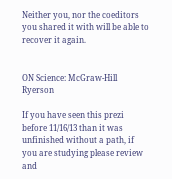Neither you, nor the coeditors you shared it with will be able to recover it again.


ON Science: McGraw-Hill Ryerson

If you have seen this prezi before 11/16/13 than it was unfinished without a path, if you are studying please review and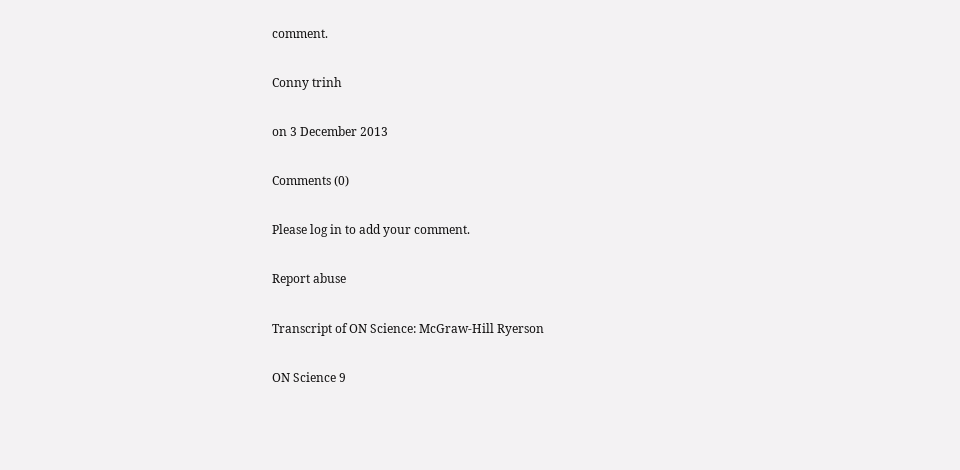comment.

Conny trinh

on 3 December 2013

Comments (0)

Please log in to add your comment.

Report abuse

Transcript of ON Science: McGraw-Hill Ryerson

ON Science 9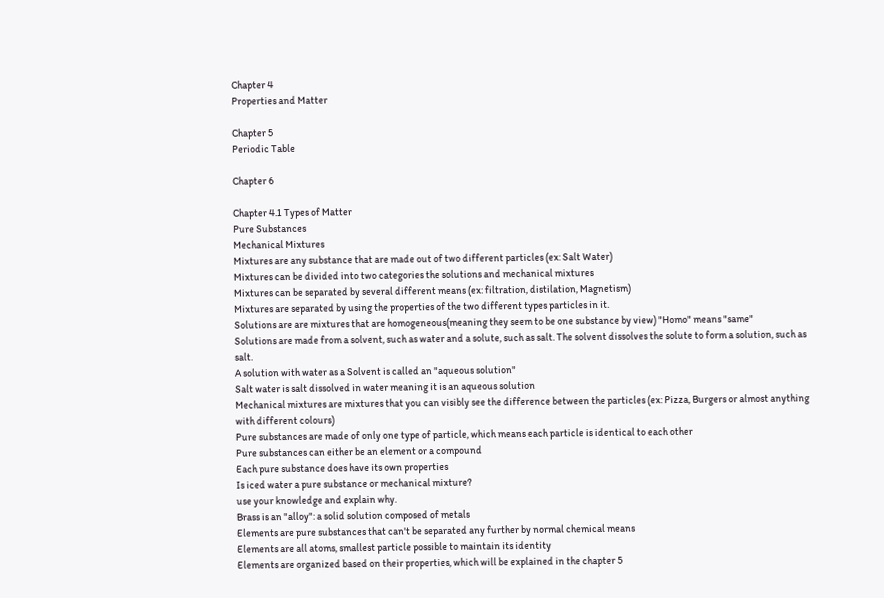Chapter 4
Properties and Matter

Chapter 5
Periodic Table

Chapter 6

Chapter 4.1 Types of Matter
Pure Substances
Mechanical Mixtures
Mixtures are any substance that are made out of two different particles (ex: Salt Water)
Mixtures can be divided into two categories the solutions and mechanical mixtures
Mixtures can be separated by several different means (ex: filtration, distilation, Magnetism)
Mixtures are separated by using the properties of the two different types particles in it.
Solutions are are mixtures that are homogeneous(meaning they seem to be one substance by view) "Homo" means "same"
Solutions are made from a solvent, such as water and a solute, such as salt. The solvent dissolves the solute to form a solution, such as salt.
A solution with water as a Solvent is called an "aqueous solution"
Salt water is salt dissolved in water meaning it is an aqueous solution
Mechanical mixtures are mixtures that you can visibly see the difference between the particles (ex: Pizza, Burgers or almost anything with different colours)
Pure substances are made of only one type of particle, which means each particle is identical to each other
Pure substances can either be an element or a compound
Each pure substance does have its own properties
Is iced water a pure substance or mechanical mixture?
use your knowledge and explain why.
Brass is an "alloy": a solid solution composed of metals
Elements are pure substances that can't be separated any further by normal chemical means
Elements are all atoms, smallest particle possible to maintain its identity
Elements are organized based on their properties, which will be explained in the chapter 5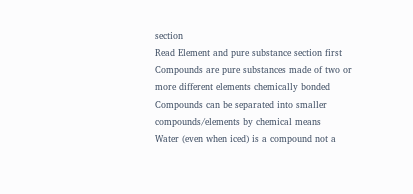section
Read Element and pure substance section first
Compounds are pure substances made of two or more different elements chemically bonded
Compounds can be separated into smaller compounds/elements by chemical means
Water (even when iced) is a compound not a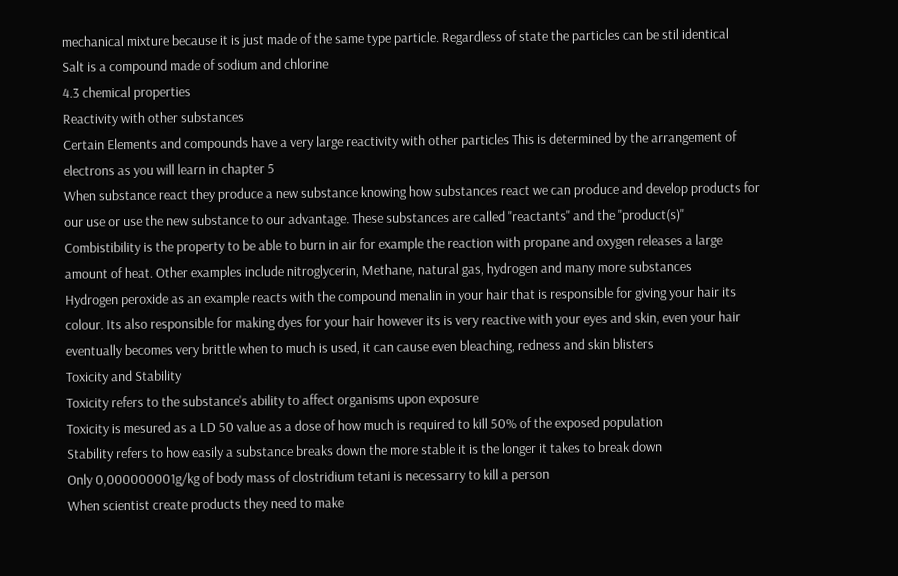mechanical mixture because it is just made of the same type particle. Regardless of state the particles can be stil identical
Salt is a compound made of sodium and chlorine
4.3 chemical properties
Reactivity with other substances
Certain Elements and compounds have a very large reactivity with other particles This is determined by the arrangement of electrons as you will learn in chapter 5
When substance react they produce a new substance knowing how substances react we can produce and develop products for our use or use the new substance to our advantage. These substances are called "reactants" and the "product(s)"
Combistibility is the property to be able to burn in air for example the reaction with propane and oxygen releases a large amount of heat. Other examples include nitroglycerin, Methane, natural gas, hydrogen and many more substances
Hydrogen peroxide as an example reacts with the compound menalin in your hair that is responsible for giving your hair its colour. Its also responsible for making dyes for your hair however its is very reactive with your eyes and skin, even your hair eventually becomes very brittle when to much is used, it can cause even bleaching, redness and skin blisters
Toxicity and Stability
Toxicity refers to the substance's ability to affect organisms upon exposure
Toxicity is mesured as a LD 50 value as a dose of how much is required to kill 50% of the exposed population
Stability refers to how easily a substance breaks down the more stable it is the longer it takes to break down
Only 0,000000001g/kg of body mass of clostridium tetani is necessarry to kill a person
When scientist create products they need to make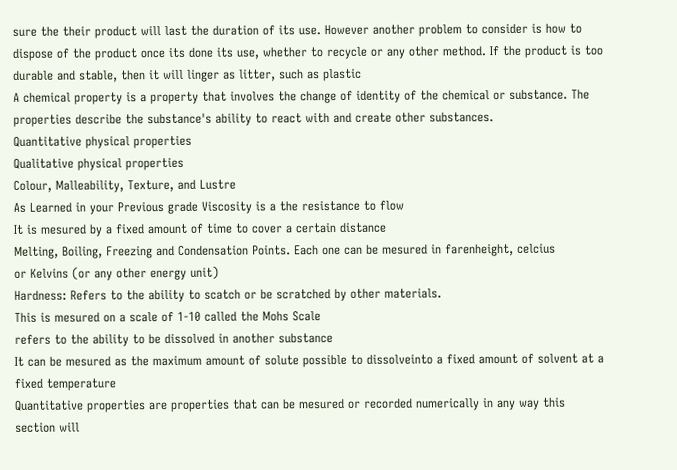sure the their product will last the duration of its use. However another problem to consider is how to dispose of the product once its done its use, whether to recycle or any other method. If the product is too durable and stable, then it will linger as litter, such as plastic
A chemical property is a property that involves the change of identity of the chemical or substance. The properties describe the substance's ability to react with and create other substances.
Quantitative physical properties
Qualitative physical properties
Colour, Malleability, Texture, and Lustre
As Learned in your Previous grade Viscosity is a the resistance to flow
It is mesured by a fixed amount of time to cover a certain distance
Melting, Boiling, Freezing and Condensation Points. Each one can be mesured in farenheight, celcius
or Kelvins (or any other energy unit)
Hardness: Refers to the ability to scatch or be scratched by other materials.
This is mesured on a scale of 1-10 called the Mohs Scale
refers to the ability to be dissolved in another substance
It can be mesured as the maximum amount of solute possible to dissolveinto a fixed amount of solvent at a fixed temperature
Quantitative properties are properties that can be mesured or recorded numerically in any way this section will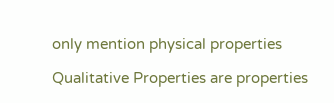only mention physical properties

Qualitative Properties are properties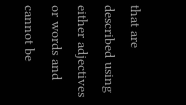that are described using either adjectives or words and cannot be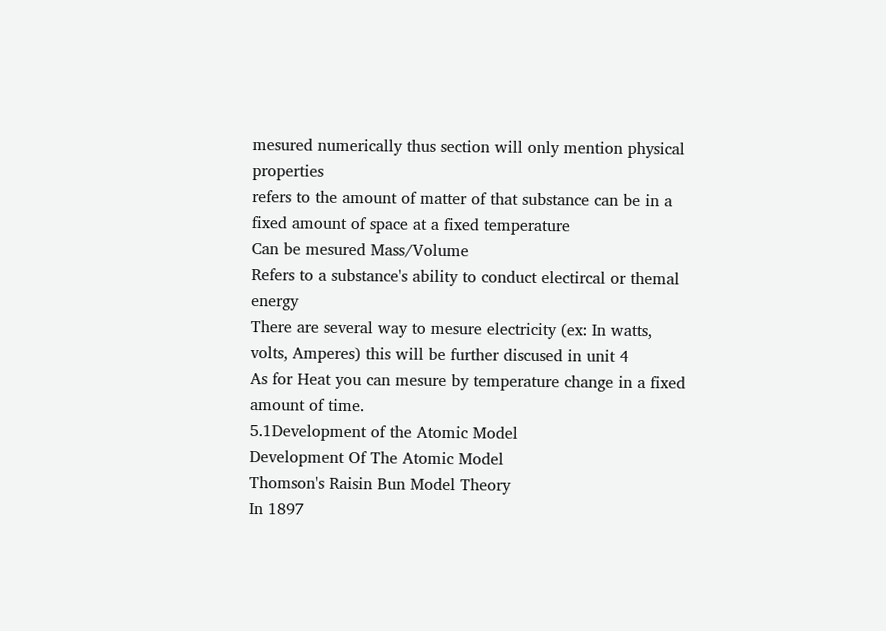mesured numerically thus section will only mention physical properties
refers to the amount of matter of that substance can be in a fixed amount of space at a fixed temperature
Can be mesured Mass/Volume
Refers to a substance's ability to conduct electircal or themal energy
There are several way to mesure electricity (ex: In watts, volts, Amperes) this will be further discused in unit 4
As for Heat you can mesure by temperature change in a fixed amount of time.
5.1Development of the Atomic Model
Development Of The Atomic Model
Thomson's Raisin Bun Model Theory
In 1897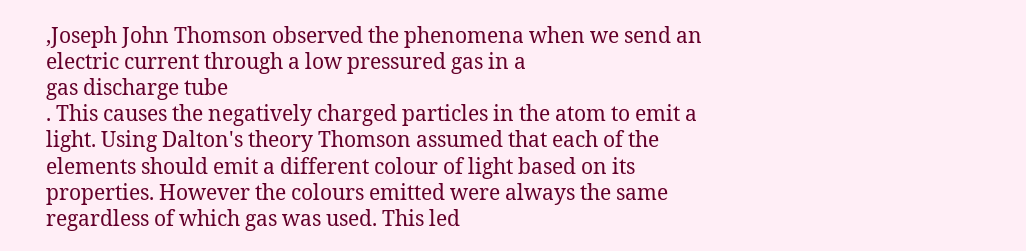,Joseph John Thomson observed the phenomena when we send an electric current through a low pressured gas in a
gas discharge tube
. This causes the negatively charged particles in the atom to emit a light. Using Dalton's theory Thomson assumed that each of the elements should emit a different colour of light based on its properties. However the colours emitted were always the same regardless of which gas was used. This led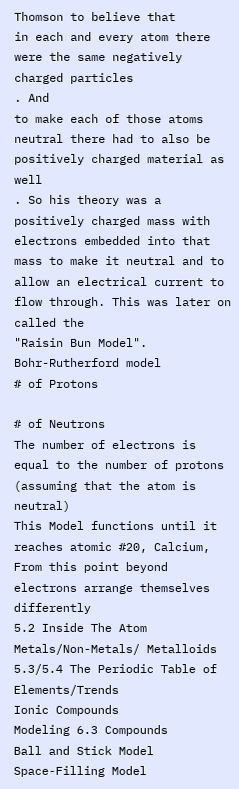Thomson to believe that
in each and every atom there were the same negatively charged particles
. And
to make each of those atoms neutral there had to also be positively charged material as well
. So his theory was a positively charged mass with electrons embedded into that mass to make it neutral and to allow an electrical current to flow through. This was later on called the
"Raisin Bun Model".
Bohr-Rutherford model
# of Protons

# of Neutrons
The number of electrons is equal to the number of protons (assuming that the atom is neutral)
This Model functions until it reaches atomic #20, Calcium, From this point beyond electrons arrange themselves differently
5.2 Inside The Atom
Metals/Non-Metals/ Metalloids
5.3/5.4 The Periodic Table of Elements/Trends
Ionic Compounds
Modeling 6.3 Compounds
Ball and Stick Model
Space-Filling Model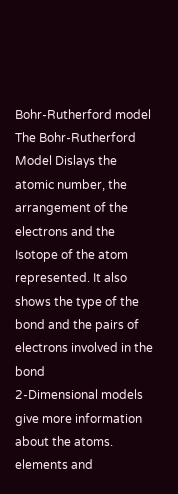Bohr-Rutherford model
The Bohr-Rutherford Model Dislays the atomic number, the arrangement of the electrons and the Isotope of the atom represented. It also shows the type of the bond and the pairs of electrons involved in the bond
2-Dimensional models give more information about the atoms. elements and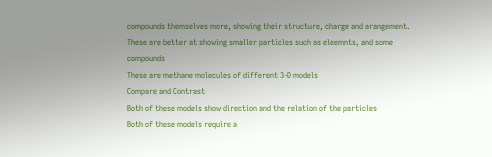compounds themselves more, showing their structure, charge and arangement. These are better at showing smaller particles such as eleemnts, and some compounds
These are methane molecules of different 3-D models
Compare and Contrast
Both of these models show direction and the relation of the particles
Both of these models require a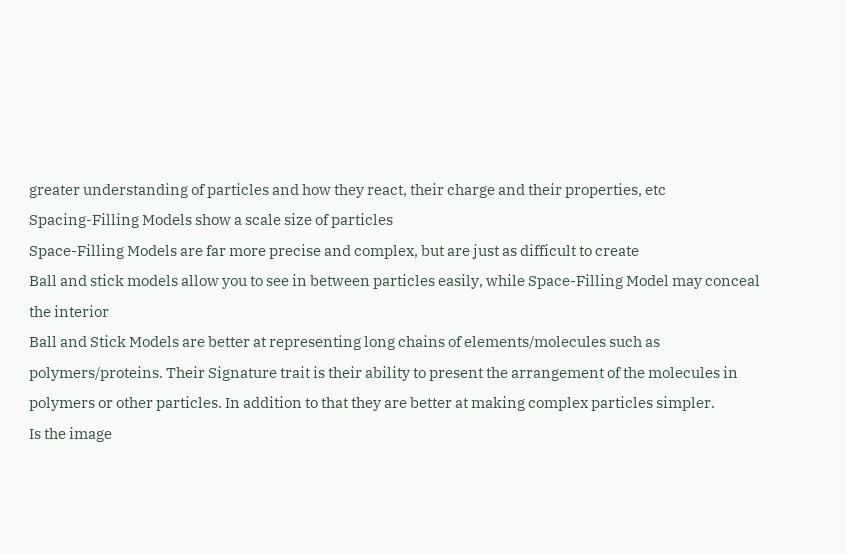greater understanding of particles and how they react, their charge and their properties, etc
Spacing-Filling Models show a scale size of particles
Space-Filling Models are far more precise and complex, but are just as difficult to create
Ball and stick models allow you to see in between particles easily, while Space-Filling Model may conceal the interior
Ball and Stick Models are better at representing long chains of elements/molecules such as polymers/proteins. Their Signature trait is their ability to present the arrangement of the molecules in polymers or other particles. In addition to that they are better at making complex particles simpler.
Is the image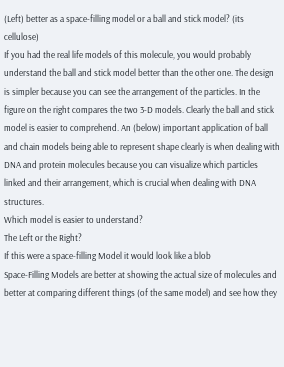(Left) better as a space-filling model or a ball and stick model? (its cellulose)
If you had the real life models of this molecule, you would probably understand the ball and stick model better than the other one. The design is simpler because you can see the arrangement of the particles. In the figure on the right compares the two 3-D models. Clearly the ball and stick model is easier to comprehend. An (below) important application of ball and chain models being able to represent shape clearly is when dealing with DNA and protein molecules because you can visualize which particles linked and their arrangement, which is crucial when dealing with DNA structures.
Which model is easier to understand?
The Left or the Right?
If this were a space-filling Model it would look like a blob
Space-Filling Models are better at showing the actual size of molecules and better at comparing different things (of the same model) and see how they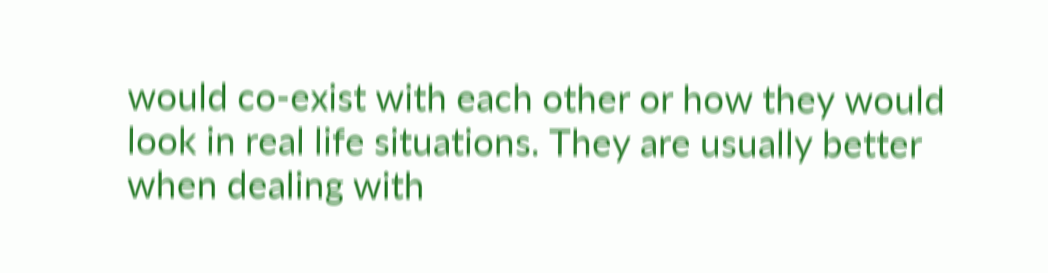would co-exist with each other or how they would look in real life situations. They are usually better when dealing with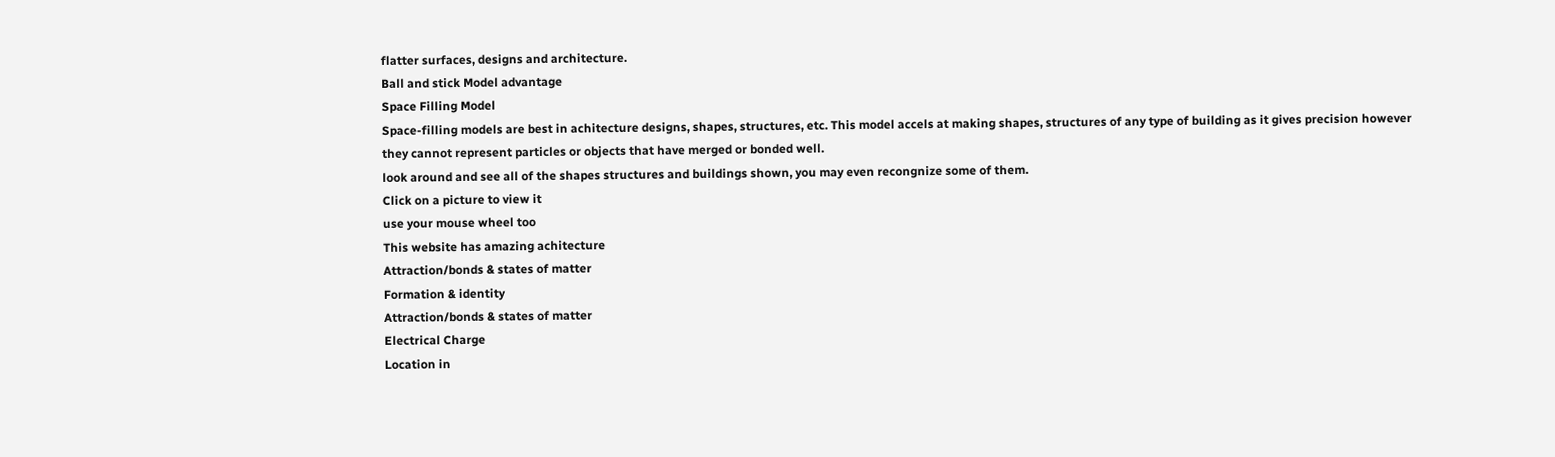flatter surfaces, designs and architecture.
Ball and stick Model advantage
Space Filling Model
Space-filling models are best in achitecture designs, shapes, structures, etc. This model accels at making shapes, structures of any type of building as it gives precision however they cannot represent particles or objects that have merged or bonded well.
look around and see all of the shapes structures and buildings shown, you may even recongnize some of them.
Click on a picture to view it
use your mouse wheel too
This website has amazing achitecture
Attraction/bonds & states of matter
Formation & identity
Attraction/bonds & states of matter
Electrical Charge
Location in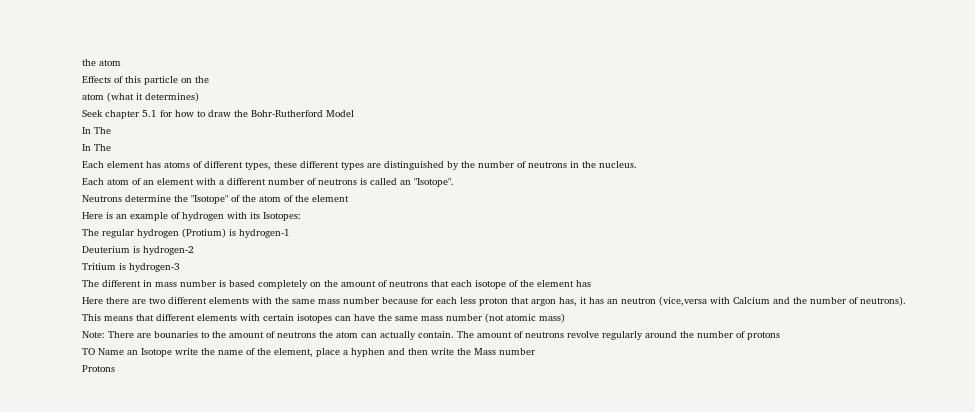the atom
Effects of this particle on the
atom (what it determines)
Seek chapter 5.1 for how to draw the Bohr-Rutherford Model
In The
In The
Each element has atoms of different types, these different types are distinguished by the number of neutrons in the nucleus.
Each atom of an element with a different number of neutrons is called an "Isotope".
Neutrons determine the "Isotope" of the atom of the element
Here is an example of hydrogen with its Isotopes:
The regular hydrogen (Protium) is hydrogen-1
Deuterium is hydrogen-2
Tritium is hydrogen-3
The different in mass number is based completely on the amount of neutrons that each isotope of the element has
Here there are two different elements with the same mass number because for each less proton that argon has, it has an neutron (vice,versa with Calcium and the number of neutrons).
This means that different elements with certain isotopes can have the same mass number (not atomic mass)
Note: There are bounaries to the amount of neutrons the atom can actually contain. The amount of neutrons revolve regularly around the number of protons
TO Name an Isotope write the name of the element, place a hyphen and then write the Mass number
Protons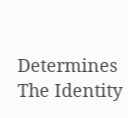Determines The Identity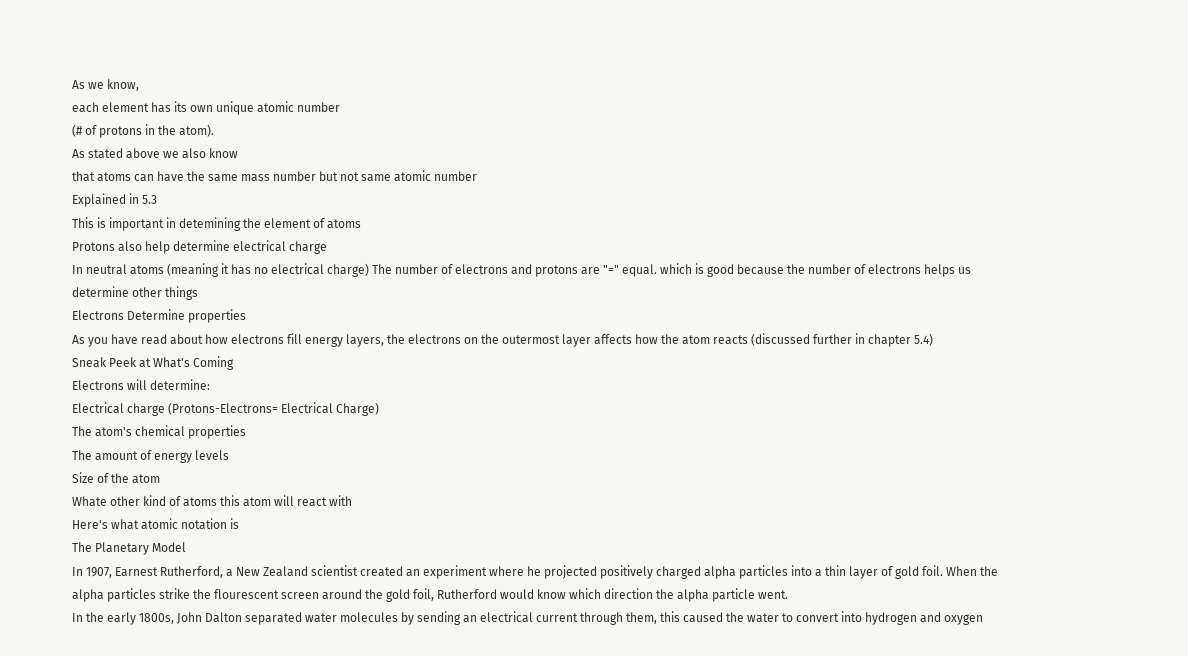As we know,
each element has its own unique atomic number
(# of protons in the atom).
As stated above we also know
that atoms can have the same mass number but not same atomic number
Explained in 5.3
This is important in detemining the element of atoms
Protons also help determine electrical charge
In neutral atoms (meaning it has no electrical charge) The number of electrons and protons are "=" equal. which is good because the number of electrons helps us determine other things
Electrons Determine properties
As you have read about how electrons fill energy layers, the electrons on the outermost layer affects how the atom reacts (discussed further in chapter 5.4)
Sneak Peek at What's Coming
Electrons will determine:
Electrical charge (Protons-Electrons= Electrical Charge)
The atom's chemical properties
The amount of energy levels
Size of the atom
Whate other kind of atoms this atom will react with
Here's what atomic notation is
The Planetary Model
In 1907, Earnest Rutherford, a New Zealand scientist created an experiment where he projected positively charged alpha particles into a thin layer of gold foil. When the alpha particles strike the flourescent screen around the gold foil, Rutherford would know which direction the alpha particle went.
In the early 1800s, John Dalton separated water molecules by sending an electrical current through them, this caused the water to convert into hydrogen and oxygen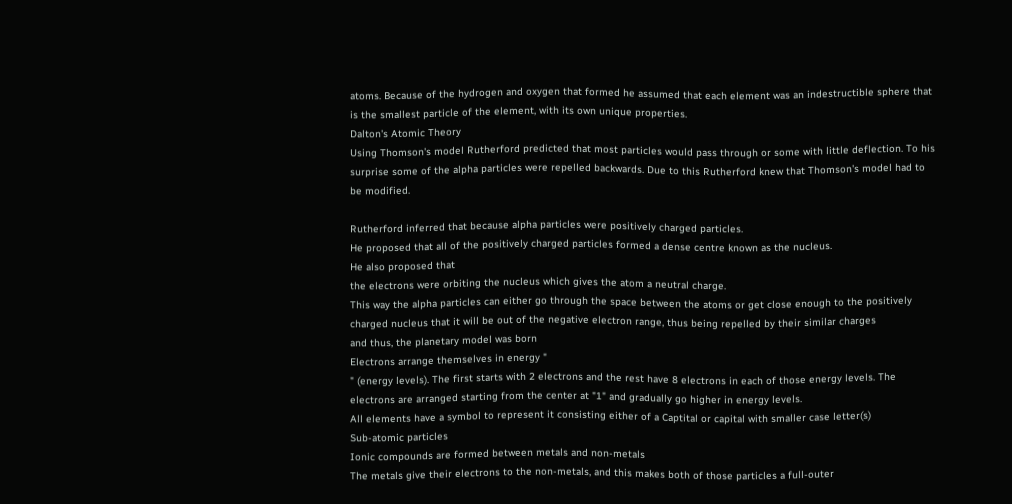atoms. Because of the hydrogen and oxygen that formed he assumed that each element was an indestructible sphere that is the smallest particle of the element, with its own unique properties.
Dalton's Atomic Theory
Using Thomson's model Rutherford predicted that most particles would pass through or some with little deflection. To his surprise some of the alpha particles were repelled backwards. Due to this Rutherford knew that Thomson's model had to be modified.

Rutherford inferred that because alpha particles were positively charged particles.
He proposed that all of the positively charged particles formed a dense centre known as the nucleus.
He also proposed that
the electrons were orbiting the nucleus which gives the atom a neutral charge.
This way the alpha particles can either go through the space between the atoms or get close enough to the positively charged nucleus that it will be out of the negative electron range, thus being repelled by their similar charges
and thus, the planetary model was born
Electrons arrange themselves in energy "
" (energy levels). The first starts with 2 electrons and the rest have 8 electrons in each of those energy levels. The electrons are arranged starting from the center at "1" and gradually go higher in energy levels.
All elements have a symbol to represent it consisting either of a Captital or capital with smaller case letter(s)
Sub-atomic particles
Ionic compounds are formed between metals and non-metals
The metals give their electrons to the non-metals, and this makes both of those particles a full-outer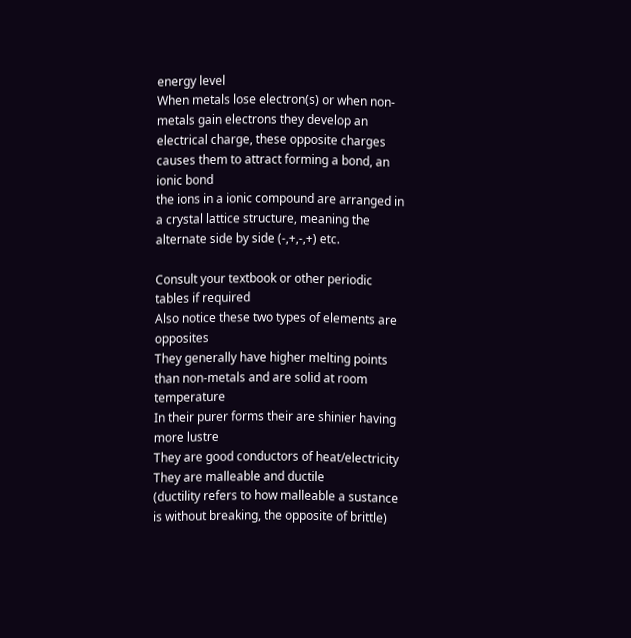energy level
When metals lose electron(s) or when non-metals gain electrons they develop an electrical charge, these opposite charges causes them to attract forming a bond, an ionic bond
the ions in a ionic compound are arranged in a crystal lattice structure, meaning the alternate side by side (-,+,-,+) etc.

Consult your textbook or other periodic tables if required
Also notice these two types of elements are opposites
They generally have higher melting points than non-metals and are solid at room temperature
In their purer forms their are shinier having more lustre
They are good conductors of heat/electricity
They are malleable and ductile
(ductility refers to how malleable a sustance is without breaking, the opposite of brittle)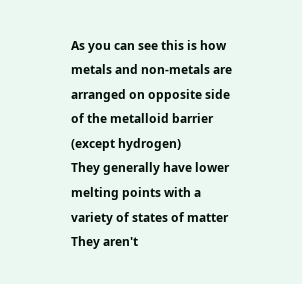As you can see this is how metals and non-metals are arranged on opposite side of the metalloid barrier (except hydrogen)
They generally have lower melting points with a variety of states of matter
They aren't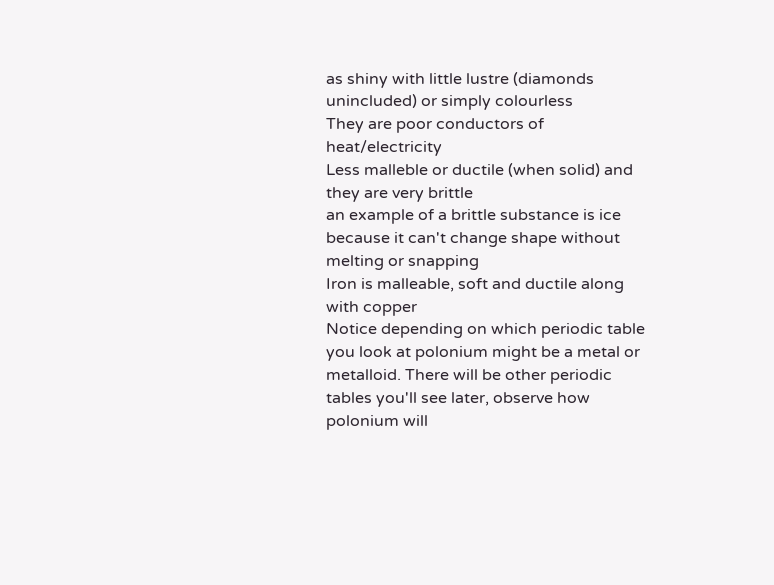as shiny with little lustre (diamonds unincluded) or simply colourless
They are poor conductors of heat/electricity
Less malleble or ductile (when solid) and they are very brittle
an example of a brittle substance is ice because it can't change shape without melting or snapping
Iron is malleable, soft and ductile along with copper
Notice depending on which periodic table you look at polonium might be a metal or metalloid. There will be other periodic tables you'll see later, observe how polonium will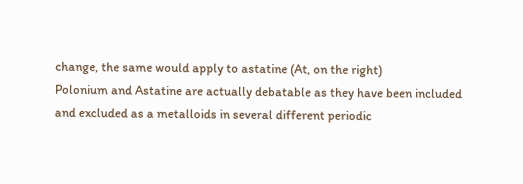change, the same would apply to astatine (At, on the right)
Polonium and Astatine are actually debatable as they have been included and excluded as a metalloids in several different periodic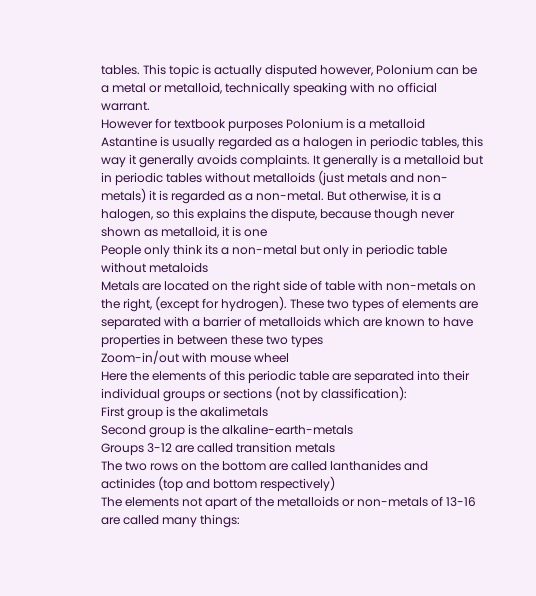tables. This topic is actually disputed however, Polonium can be a metal or metalloid, technically speaking with no official warrant.
However for textbook purposes Polonium is a metalloid
Astantine is usually regarded as a halogen in periodic tables, this way it generally avoids complaints. It generally is a metalloid but in periodic tables without metalloids (just metals and non-metals) it is regarded as a non-metal. But otherwise, it is a halogen, so this explains the dispute, because though never shown as metalloid, it is one
People only think its a non-metal but only in periodic table without metaloids
Metals are located on the right side of table with non-metals on the right, (except for hydrogen). These two types of elements are separated with a barrier of metalloids which are known to have properties in between these two types
Zoom-in/out with mouse wheel
Here the elements of this periodic table are separated into their individual groups or sections (not by classification):
First group is the akalimetals
Second group is the alkaline-earth-metals
Groups 3-12 are called transition metals
The two rows on the bottom are called lanthanides and actinides (top and bottom respectively)
The elements not apart of the metalloids or non-metals of 13-16 are called many things: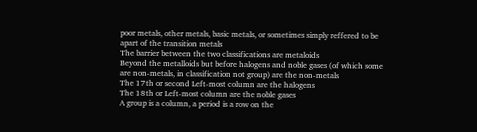poor metals, other metals, basic metals, or sometimes simply reffered to be apart of the transition metals
The barrier between the two classifications are metaloids
Beyond the metalloids but before halogens and noble gases (of which some are non-metals, in classification not group) are the non-metals
The 17th or second Left-most column are the halogens
The 18th or Left-most column are the noble gases
A group is a column, a period is a row on the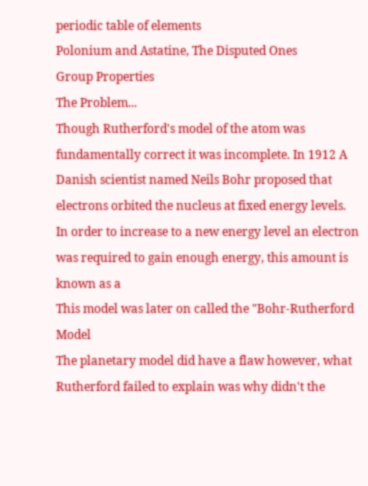periodic table of elements
Polonium and Astatine, The Disputed Ones
Group Properties
The Problem...
Though Rutherford's model of the atom was fundamentally correct it was incomplete. In 1912 A Danish scientist named Neils Bohr proposed that electrons orbited the nucleus at fixed energy levels. In order to increase to a new energy level an electron was required to gain enough energy, this amount is known as a
This model was later on called the "Bohr-Rutherford Model
The planetary model did have a flaw however, what Rutherford failed to explain was why didn't the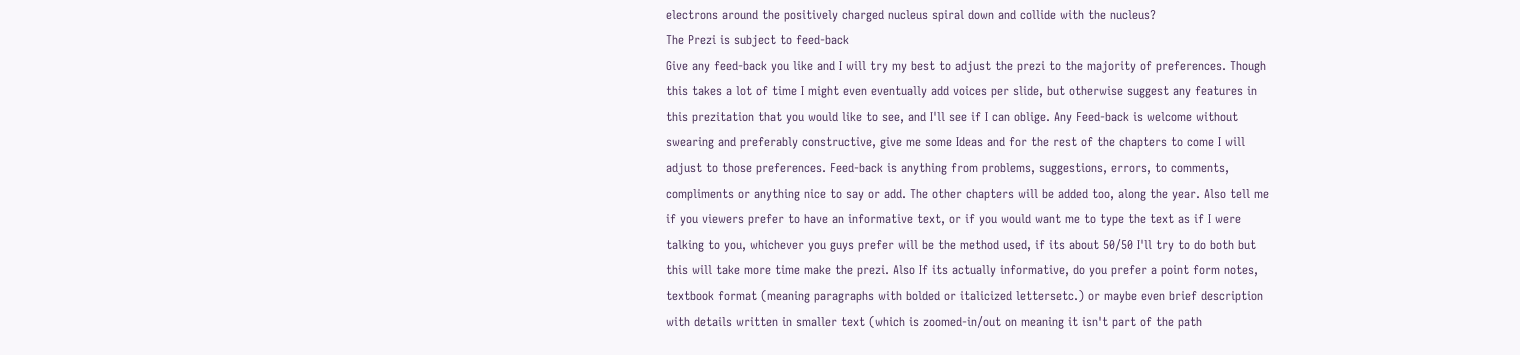electrons around the positively charged nucleus spiral down and collide with the nucleus?
The Prezi is subject to feed-back
Give any feed-back you like and I will try my best to adjust the prezi to the majority of preferences. Though this takes a lot of time I might even eventually add voices per slide, but otherwise suggest any features in this prezitation that you would like to see, and I'll see if I can oblige. Any Feed-back is welcome without swearing and preferably constructive, give me some Ideas and for the rest of the chapters to come I will adjust to those preferences. Feed-back is anything from problems, suggestions, errors, to comments, compliments or anything nice to say or add. The other chapters will be added too, along the year. Also tell me if you viewers prefer to have an informative text, or if you would want me to type the text as if I were talking to you, whichever you guys prefer will be the method used, if its about 50/50 I'll try to do both but this will take more time make the prezi. Also If its actually informative, do you prefer a point form notes, textbook format (meaning paragraphs with bolded or italicized lettersetc.) or maybe even brief description with details written in smaller text (which is zoomed-in/out on meaning it isn't part of the path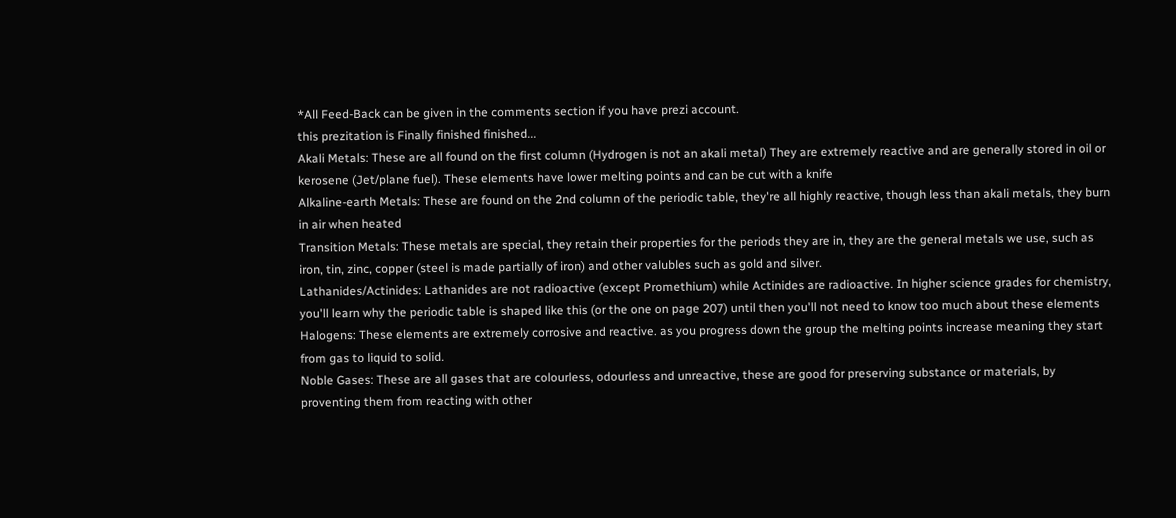*All Feed-Back can be given in the comments section if you have prezi account.
this prezitation is Finally finished finished...
Akali Metals: These are all found on the first column (Hydrogen is not an akali metal) They are extremely reactive and are generally stored in oil or kerosene (Jet/plane fuel). These elements have lower melting points and can be cut with a knife
Alkaline-earth Metals: These are found on the 2nd column of the periodic table, they're all highly reactive, though less than akali metals, they burn in air when heated
Transition Metals: These metals are special, they retain their properties for the periods they are in, they are the general metals we use, such as iron, tin, zinc, copper (steel is made partially of iron) and other valubles such as gold and silver.
Lathanides/Actinides: Lathanides are not radioactive (except Promethium) while Actinides are radioactive. In higher science grades for chemistry, you'll learn why the periodic table is shaped like this (or the one on page 207) until then you'll not need to know too much about these elements
Halogens: These elements are extremely corrosive and reactive. as you progress down the group the melting points increase meaning they start from gas to liquid to solid.
Noble Gases: These are all gases that are colourless, odourless and unreactive, these are good for preserving substance or materials, by proventing them from reacting with other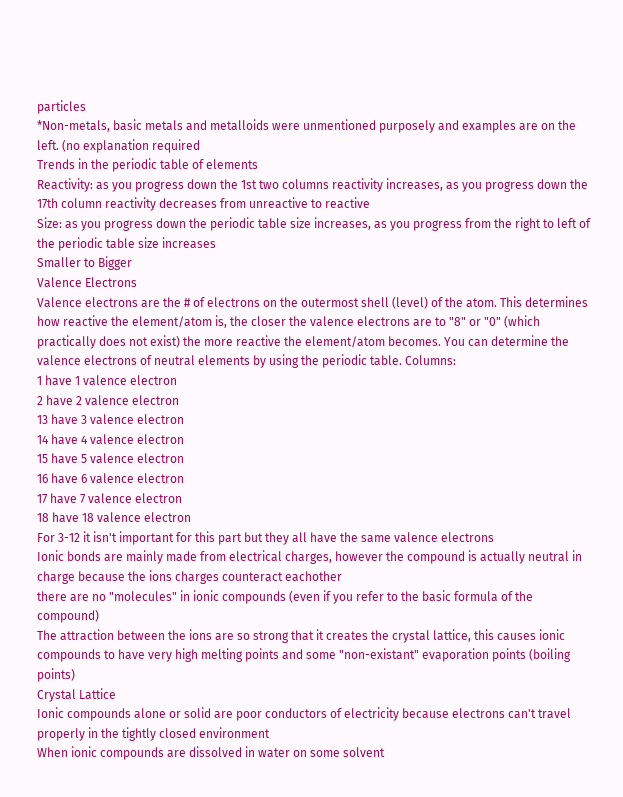particles
*Non-metals, basic metals and metalloids were unmentioned purposely and examples are on the left. (no explanation required
Trends in the periodic table of elements
Reactivity: as you progress down the 1st two columns reactivity increases, as you progress down the 17th column reactivity decreases from unreactive to reactive
Size: as you progress down the periodic table size increases, as you progress from the right to left of the periodic table size increases
Smaller to Bigger
Valence Electrons
Valence electrons are the # of electrons on the outermost shell (level) of the atom. This determines how reactive the element/atom is, the closer the valence electrons are to "8" or "0" (which practically does not exist) the more reactive the element/atom becomes. You can determine the valence electrons of neutral elements by using the periodic table. Columns:
1 have 1 valence electron
2 have 2 valence electron
13 have 3 valence electron
14 have 4 valence electron
15 have 5 valence electron
16 have 6 valence electron
17 have 7 valence electron
18 have 18 valence electron
For 3-12 it isn't important for this part but they all have the same valence electrons
Ionic bonds are mainly made from electrical charges, however the compound is actually neutral in charge because the ions charges counteract eachother
there are no "molecules" in ionic compounds (even if you refer to the basic formula of the compound)
The attraction between the ions are so strong that it creates the crystal lattice, this causes ionic compounds to have very high melting points and some "non-existant" evaporation points (boiling points)
Crystal Lattice
Ionic compounds alone or solid are poor conductors of electricity because electrons can't travel properly in the tightly closed environment
When ionic compounds are dissolved in water on some solvent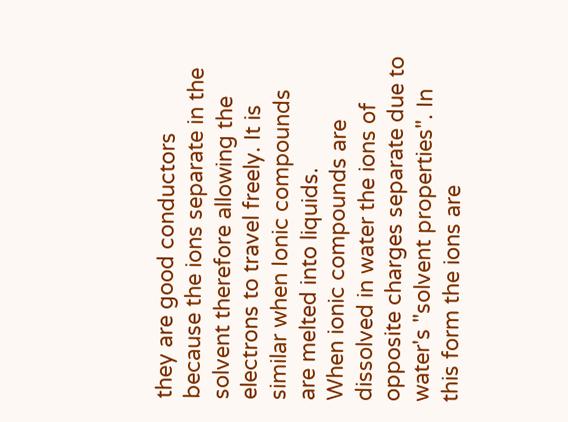they are good conductors because the ions separate in the solvent therefore allowing the electrons to travel freely. It is similar when Ionic compounds are melted into liquids.
When ionic compounds are dissolved in water the ions of opposite charges separate due to water's "solvent properties". In this form the ions are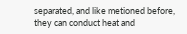separated, and like metioned before, they can conduct heat and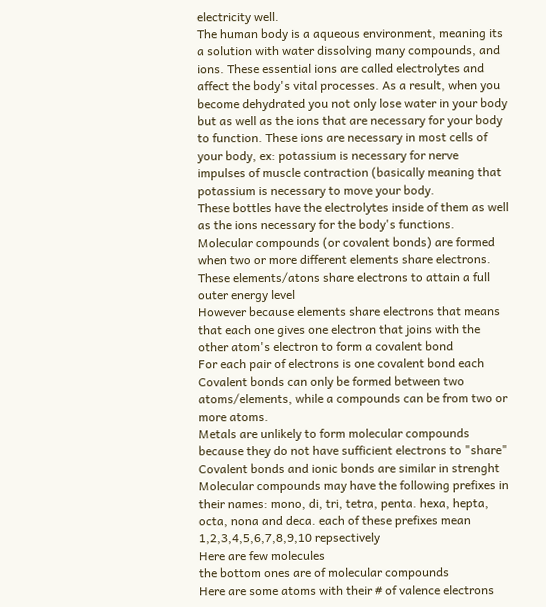electricity well.
The human body is a aqueous environment, meaning its a solution with water dissolving many compounds, and ions. These essential ions are called electrolytes and affect the body's vital processes. As a result, when you become dehydrated you not only lose water in your body but as well as the ions that are necessary for your body to function. These ions are necessary in most cells of your body, ex: potassium is necessary for nerve impulses of muscle contraction (basically meaning that potassium is necessary to move your body.
These bottles have the electrolytes inside of them as well as the ions necessary for the body's functions.
Molecular compounds (or covalent bonds) are formed when two or more different elements share electrons.
These elements/atons share electrons to attain a full outer energy level
However because elements share electrons that means that each one gives one electron that joins with the other atom's electron to form a covalent bond
For each pair of electrons is one covalent bond each
Covalent bonds can only be formed between two atoms/elements, while a compounds can be from two or more atoms.
Metals are unlikely to form molecular compounds because they do not have sufficient electrons to "share"
Covalent bonds and ionic bonds are similar in strenght
Molecular compounds may have the following prefixes in their names: mono, di, tri, tetra, penta. hexa, hepta, octa, nona and deca. each of these prefixes mean 1,2,3,4,5,6,7,8,9,10 repsectively
Here are few molecules
the bottom ones are of molecular compounds
Here are some atoms with their # of valence electrons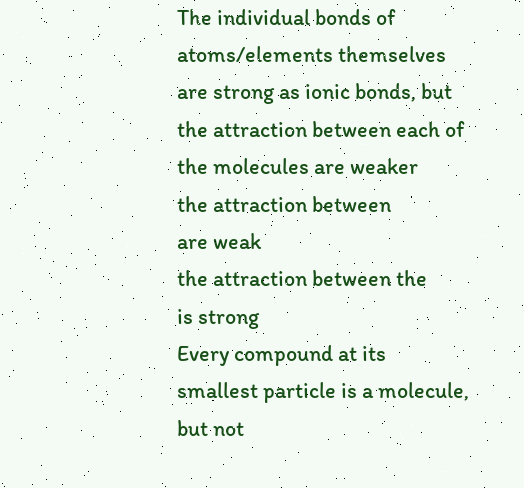The individual bonds of atoms/elements themselves are strong as ionic bonds, but
the attraction between each of the molecules are weaker
the attraction between
are weak
the attraction between the
is strong
Every compound at its smallest particle is a molecule, but not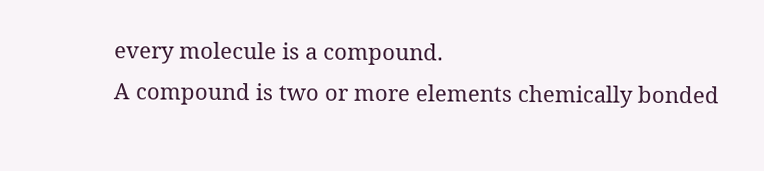every molecule is a compound.
A compound is two or more elements chemically bonded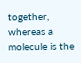together, whereas a molecule is the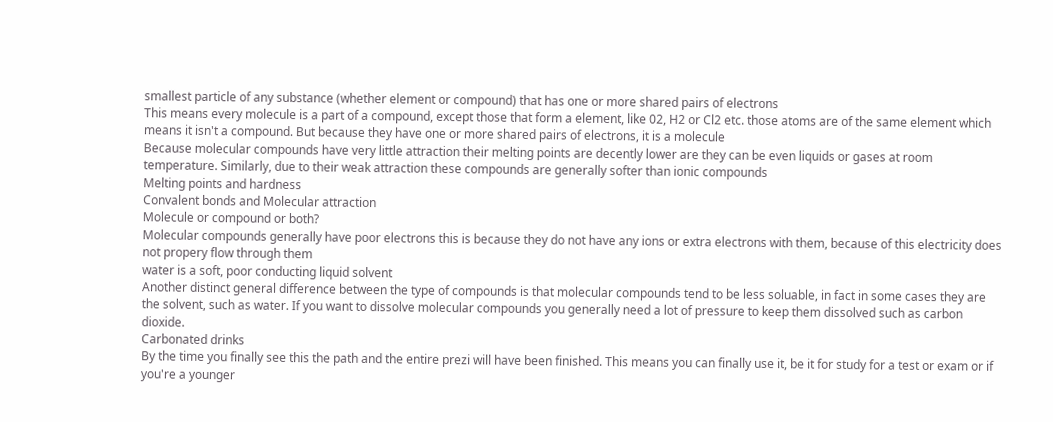smallest particle of any substance (whether element or compound) that has one or more shared pairs of electrons
This means every molecule is a part of a compound, except those that form a element, like 02, H2 or Cl2 etc. those atoms are of the same element which means it isn't a compound. But because they have one or more shared pairs of electrons, it is a molecule
Because molecular compounds have very little attraction their melting points are decently lower are they can be even liquids or gases at room temperature. Similarly, due to their weak attraction these compounds are generally softer than ionic compounds
Melting points and hardness
Convalent bonds and Molecular attraction
Molecule or compound or both?
Molecular compounds generally have poor electrons this is because they do not have any ions or extra electrons with them, because of this electricity does not propery flow through them
water is a soft, poor conducting liquid solvent
Another distinct general difference between the type of compounds is that molecular compounds tend to be less soluable, in fact in some cases they are the solvent, such as water. If you want to dissolve molecular compounds you generally need a lot of pressure to keep them dissolved such as carbon dioxide.
Carbonated drinks
By the time you finally see this the path and the entire prezi will have been finished. This means you can finally use it, be it for study for a test or exam or if you're a younger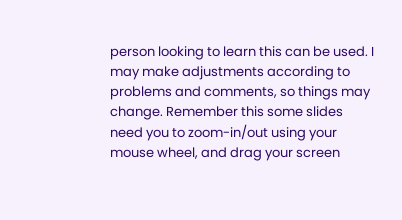person looking to learn this can be used. I may make adjustments according to problems and comments, so things may change. Remember this some slides need you to zoom-in/out using your mouse wheel, and drag your screen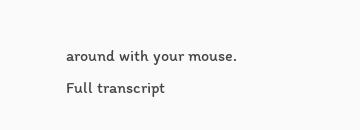around with your mouse.
Full transcript